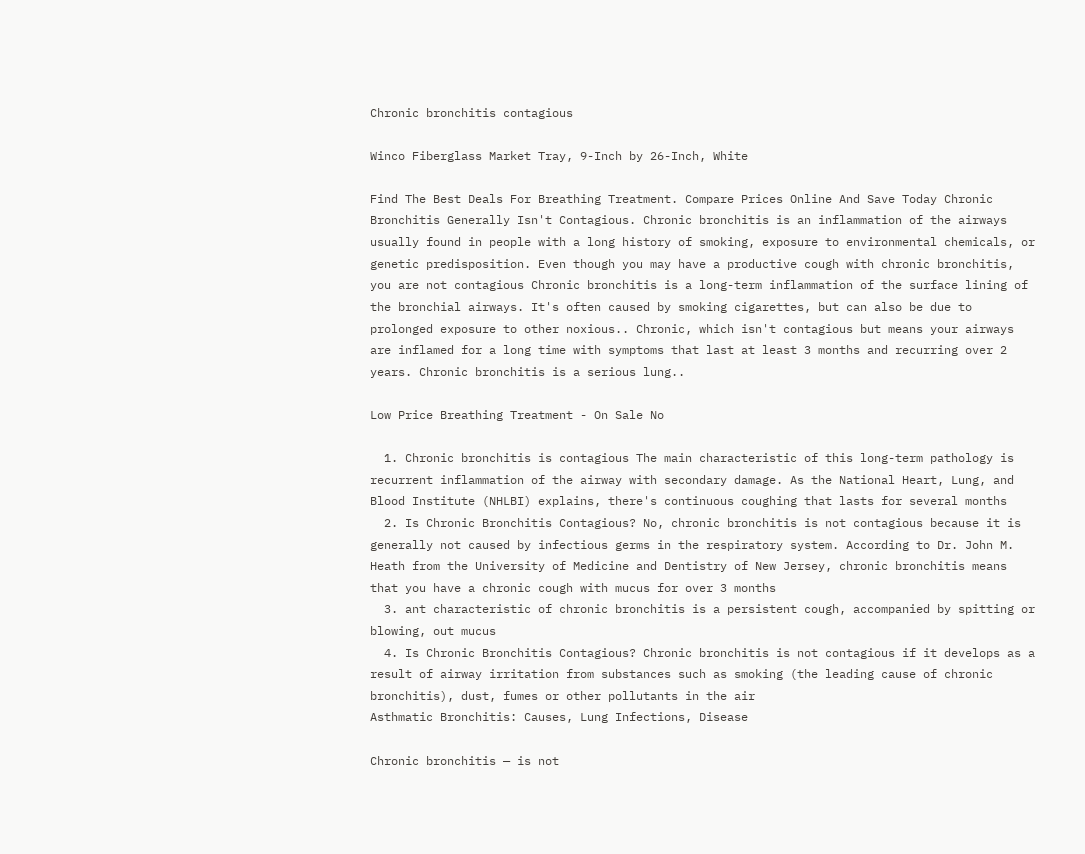Chronic bronchitis contagious

Winco Fiberglass Market Tray, 9-Inch by 26-Inch, White

Find The Best Deals For Breathing Treatment. Compare Prices Online And Save Today Chronic Bronchitis Generally Isn't Contagious. Chronic bronchitis is an inflammation of the airways usually found in people with a long history of smoking, exposure to environmental chemicals, or genetic predisposition. Even though you may have a productive cough with chronic bronchitis, you are not contagious Chronic bronchitis is a long-term inflammation of the surface lining of the bronchial airways. It's often caused by smoking cigarettes, but can also be due to prolonged exposure to other noxious.. Chronic, which isn't contagious but means your airways are inflamed for a long time with symptoms that last at least 3 months and recurring over 2 years. Chronic bronchitis is a serious lung..

Low Price Breathing Treatment - On Sale No

  1. Chronic bronchitis is contagious The main characteristic of this long-term pathology is recurrent inflammation of the airway with secondary damage. As the National Heart, Lung, and Blood Institute (NHLBI) explains, there's continuous coughing that lasts for several months
  2. Is Chronic Bronchitis Contagious? No, chronic bronchitis is not contagious because it is generally not caused by infectious germs in the respiratory system. According to Dr. John M. Heath from the University of Medicine and Dentistry of New Jersey, chronic bronchitis means that you have a chronic cough with mucus for over 3 months
  3. ant characteristic of chronic bronchitis is a persistent cough, accompanied by spitting or blowing, out mucus
  4. Is Chronic Bronchitis Contagious? Chronic bronchitis is not contagious if it develops as a result of airway irritation from substances such as smoking (the leading cause of chronic bronchitis), dust, fumes or other pollutants in the air
Asthmatic Bronchitis: Causes, Lung Infections, Disease

Chronic bronchitis — is not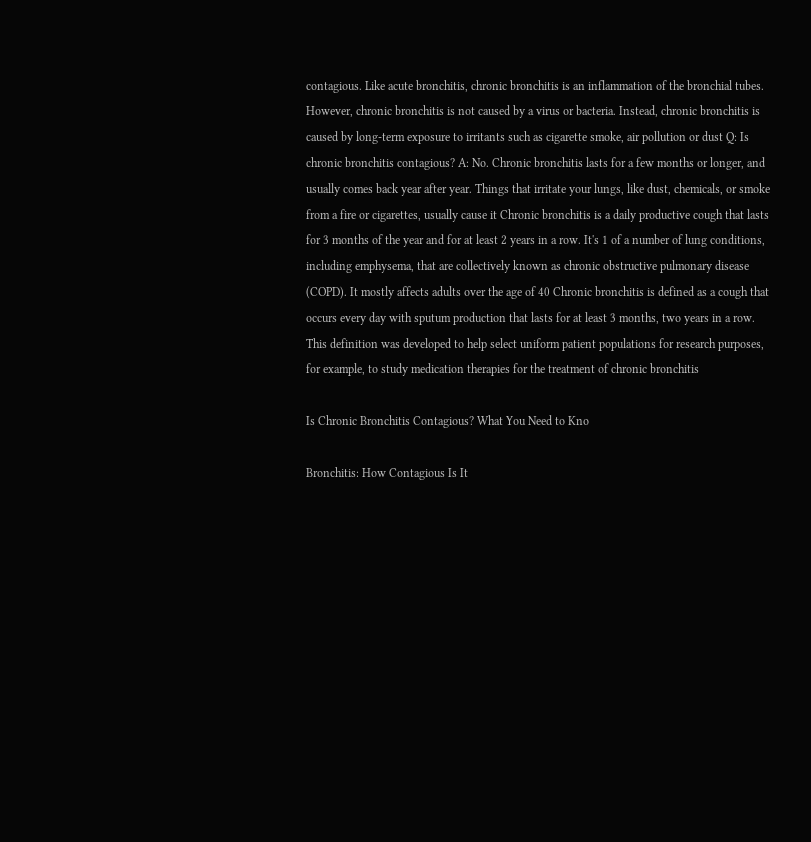contagious. Like acute bronchitis, chronic bronchitis is an inflammation of the bronchial tubes. However, chronic bronchitis is not caused by a virus or bacteria. Instead, chronic bronchitis is caused by long-term exposure to irritants such as cigarette smoke, air pollution or dust Q: Is chronic bronchitis contagious? A: No. Chronic bronchitis lasts for a few months or longer, and usually comes back year after year. Things that irritate your lungs, like dust, chemicals, or smoke from a fire or cigarettes, usually cause it Chronic bronchitis is a daily productive cough that lasts for 3 months of the year and for at least 2 years in a row. It's 1 of a number of lung conditions, including emphysema, that are collectively known as chronic obstructive pulmonary disease (COPD). It mostly affects adults over the age of 40 Chronic bronchitis is defined as a cough that occurs every day with sputum production that lasts for at least 3 months, two years in a row. This definition was developed to help select uniform patient populations for research purposes, for example, to study medication therapies for the treatment of chronic bronchitis

Is Chronic Bronchitis Contagious? What You Need to Kno

Bronchitis: How Contagious Is It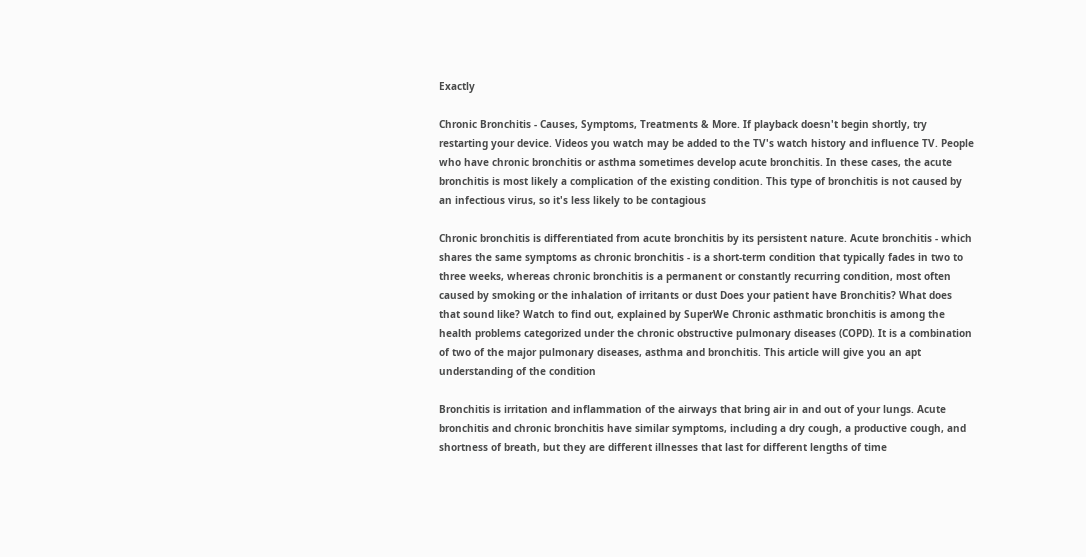Exactly

Chronic Bronchitis - Causes, Symptoms, Treatments & More. If playback doesn't begin shortly, try restarting your device. Videos you watch may be added to the TV's watch history and influence TV. People who have chronic bronchitis or asthma sometimes develop acute bronchitis. In these cases, the acute bronchitis is most likely a complication of the existing condition. This type of bronchitis is not caused by an infectious virus, so it's less likely to be contagious

Chronic bronchitis is differentiated from acute bronchitis by its persistent nature. Acute bronchitis - which shares the same symptoms as chronic bronchitis - is a short-term condition that typically fades in two to three weeks, whereas chronic bronchitis is a permanent or constantly recurring condition, most often caused by smoking or the inhalation of irritants or dust Does your patient have Bronchitis? What does that sound like? Watch to find out, explained by SuperWe Chronic asthmatic bronchitis is among the health problems categorized under the chronic obstructive pulmonary diseases (COPD). It is a combination of two of the major pulmonary diseases, asthma and bronchitis. This article will give you an apt understanding of the condition

Bronchitis is irritation and inflammation of the airways that bring air in and out of your lungs. Acute bronchitis and chronic bronchitis have similar symptoms, including a dry cough, a productive cough, and shortness of breath, but they are different illnesses that last for different lengths of time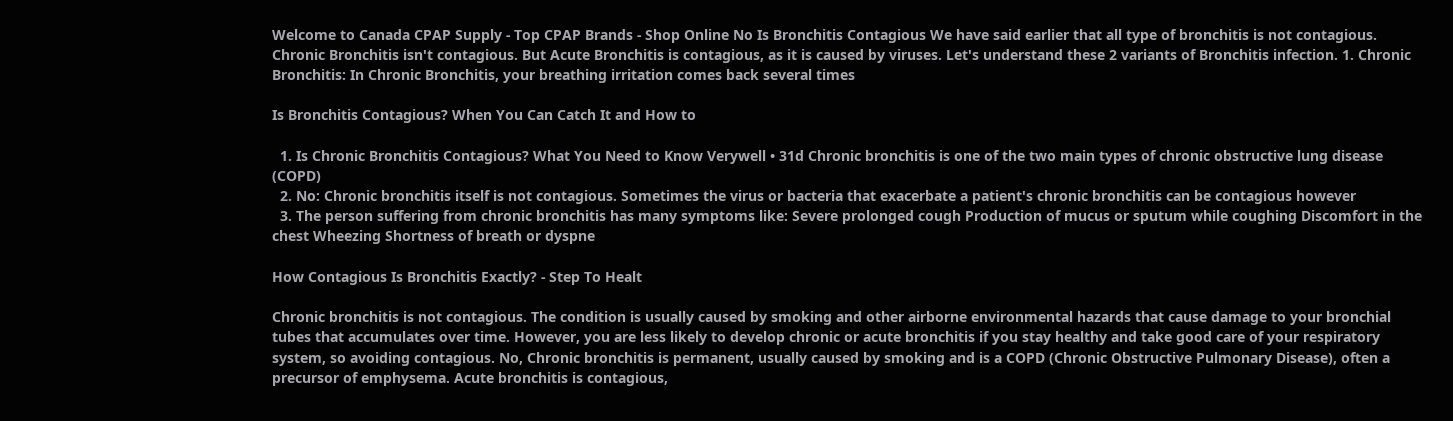Welcome to Canada CPAP Supply - Top CPAP Brands - Shop Online No Is Bronchitis Contagious We have said earlier that all type of bronchitis is not contagious. Chronic Bronchitis isn't contagious. But Acute Bronchitis is contagious, as it is caused by viruses. Let's understand these 2 variants of Bronchitis infection. 1. Chronic Bronchitis: In Chronic Bronchitis, your breathing irritation comes back several times

Is Bronchitis Contagious? When You Can Catch It and How to

  1. Is Chronic Bronchitis Contagious? What You Need to Know Verywell • 31d Chronic bronchitis is one of the two main types of chronic obstructive lung disease (COPD)
  2. No: Chronic bronchitis itself is not contagious. Sometimes the virus or bacteria that exacerbate a patient's chronic bronchitis can be contagious however
  3. The person suffering from chronic bronchitis has many symptoms like: Severe prolonged cough Production of mucus or sputum while coughing Discomfort in the chest Wheezing Shortness of breath or dyspne

How Contagious Is Bronchitis Exactly? - Step To Healt

Chronic bronchitis is not contagious. The condition is usually caused by smoking and other airborne environmental hazards that cause damage to your bronchial tubes that accumulates over time. However, you are less likely to develop chronic or acute bronchitis if you stay healthy and take good care of your respiratory system, so avoiding contagious. No, Chronic bronchitis is permanent, usually caused by smoking and is a COPD (Chronic Obstructive Pulmonary Disease), often a precursor of emphysema. Acute bronchitis is contagious,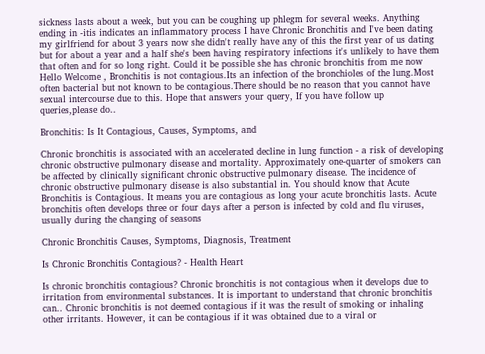sickness lasts about a week, but you can be coughing up phlegm for several weeks. Anything ending in -itis indicates an inflammatory process I have Chronic Bronchitis and I've been dating my girlfriend for about 3 years now she didn't really have any of this the first year of us dating but for about a year and a half she's been having respiratory infections it's unlikely to have them that often and for so long right. Could it be possible she has chronic bronchitis from me now Hello Welcome , Bronchitis is not contagious.Its an infection of the bronchioles of the lung.Most often bacterial but not known to be contagious.There should be no reason that you cannot have sexual intercourse due to this. Hope that answers your query, If you have follow up queries,please do..

Bronchitis: Is It Contagious, Causes, Symptoms, and

Chronic bronchitis is associated with an accelerated decline in lung function - a risk of developing chronic obstructive pulmonary disease and mortality. Approximately one-quarter of smokers can be affected by clinically significant chronic obstructive pulmonary disease. The incidence of chronic obstructive pulmonary disease is also substantial in. You should know that Acute Bronchitis is Contagious. It means you are contagious as long your acute bronchitis lasts. Acute bronchitis often develops three or four days after a person is infected by cold and flu viruses, usually during the changing of seasons

Chronic Bronchitis Causes, Symptoms, Diagnosis, Treatment

Is Chronic Bronchitis Contagious? - Health Heart

Is chronic bronchitis contagious? Chronic bronchitis is not contagious when it develops due to irritation from environmental substances. It is important to understand that chronic bronchitis can.. Chronic bronchitis is not deemed contagious if it was the result of smoking or inhaling other irritants. However, it can be contagious if it was obtained due to a viral or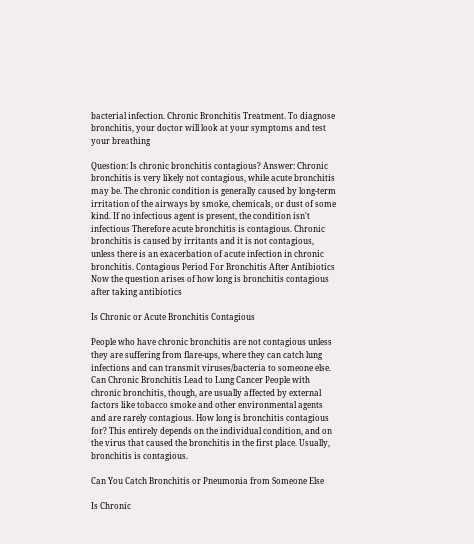bacterial infection. Chronic Bronchitis Treatment. To diagnose bronchitis, your doctor will look at your symptoms and test your breathing

Question: Is chronic bronchitis contagious? Answer: Chronic bronchitis is very likely not contagious, while acute bronchitis may be. The chronic condition is generally caused by long-term irritation of the airways by smoke, chemicals, or dust of some kind. If no infectious agent is present, the condition isn't infectious Therefore acute bronchitis is contagious. Chronic bronchitis is caused by irritants and it is not contagious, unless there is an exacerbation of acute infection in chronic bronchitis. Contagious Period For Bronchitis After Antibiotics Now the question arises of how long is bronchitis contagious after taking antibiotics

Is Chronic or Acute Bronchitis Contagious

People who have chronic bronchitis are not contagious unless they are suffering from flare-ups, where they can catch lung infections and can transmit viruses/bacteria to someone else. Can Chronic Bronchitis Lead to Lung Cancer People with chronic bronchitis, though, are usually affected by external factors like tobacco smoke and other environmental agents and are rarely contagious. How long is bronchitis contagious for? This entirely depends on the individual condition, and on the virus that caused the bronchitis in the first place. Usually, bronchitis is contagious.

Can You Catch Bronchitis or Pneumonia from Someone Else

Is Chronic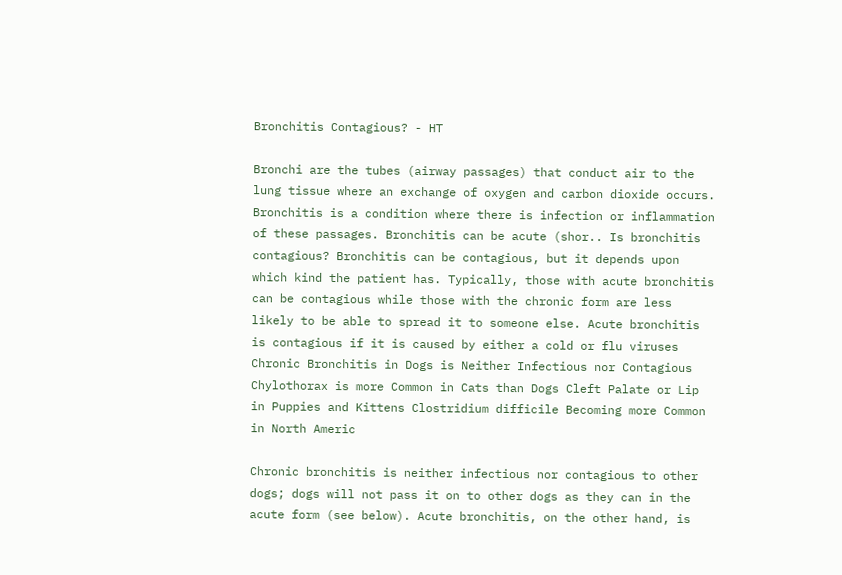Bronchitis Contagious? - HT

Bronchi are the tubes (airway passages) that conduct air to the lung tissue where an exchange of oxygen and carbon dioxide occurs. Bronchitis is a condition where there is infection or inflammation of these passages. Bronchitis can be acute (shor.. Is bronchitis contagious? Bronchitis can be contagious, but it depends upon which kind the patient has. Typically, those with acute bronchitis can be contagious while those with the chronic form are less likely to be able to spread it to someone else. Acute bronchitis is contagious if it is caused by either a cold or flu viruses Chronic Bronchitis in Dogs is Neither Infectious nor Contagious Chylothorax is more Common in Cats than Dogs Cleft Palate or Lip in Puppies and Kittens Clostridium difficile Becoming more Common in North Americ

Chronic bronchitis is neither infectious nor contagious to other dogs; dogs will not pass it on to other dogs as they can in the acute form (see below). Acute bronchitis, on the other hand, is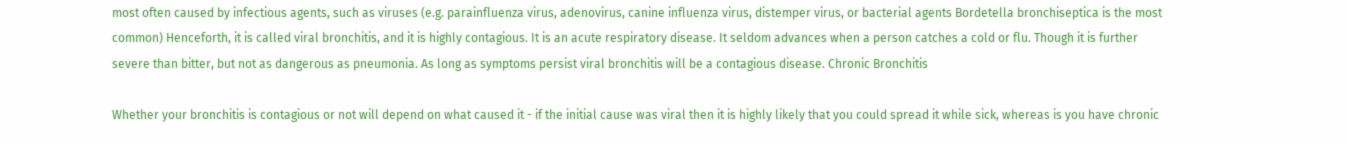most often caused by infectious agents, such as viruses (e.g. parainfluenza virus, adenovirus, canine influenza virus, distemper virus, or bacterial agents Bordetella bronchiseptica is the most common) Henceforth, it is called viral bronchitis, and it is highly contagious. It is an acute respiratory disease. It seldom advances when a person catches a cold or flu. Though it is further severe than bitter, but not as dangerous as pneumonia. As long as symptoms persist viral bronchitis will be a contagious disease. Chronic Bronchitis

Whether your bronchitis is contagious or not will depend on what caused it - if the initial cause was viral then it is highly likely that you could spread it while sick, whereas is you have chronic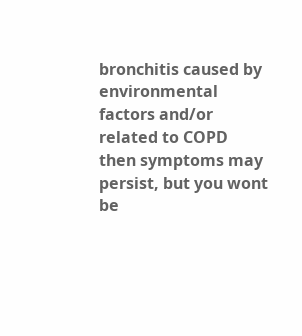bronchitis caused by environmental factors and/or related to COPD then symptoms may persist, but you wont be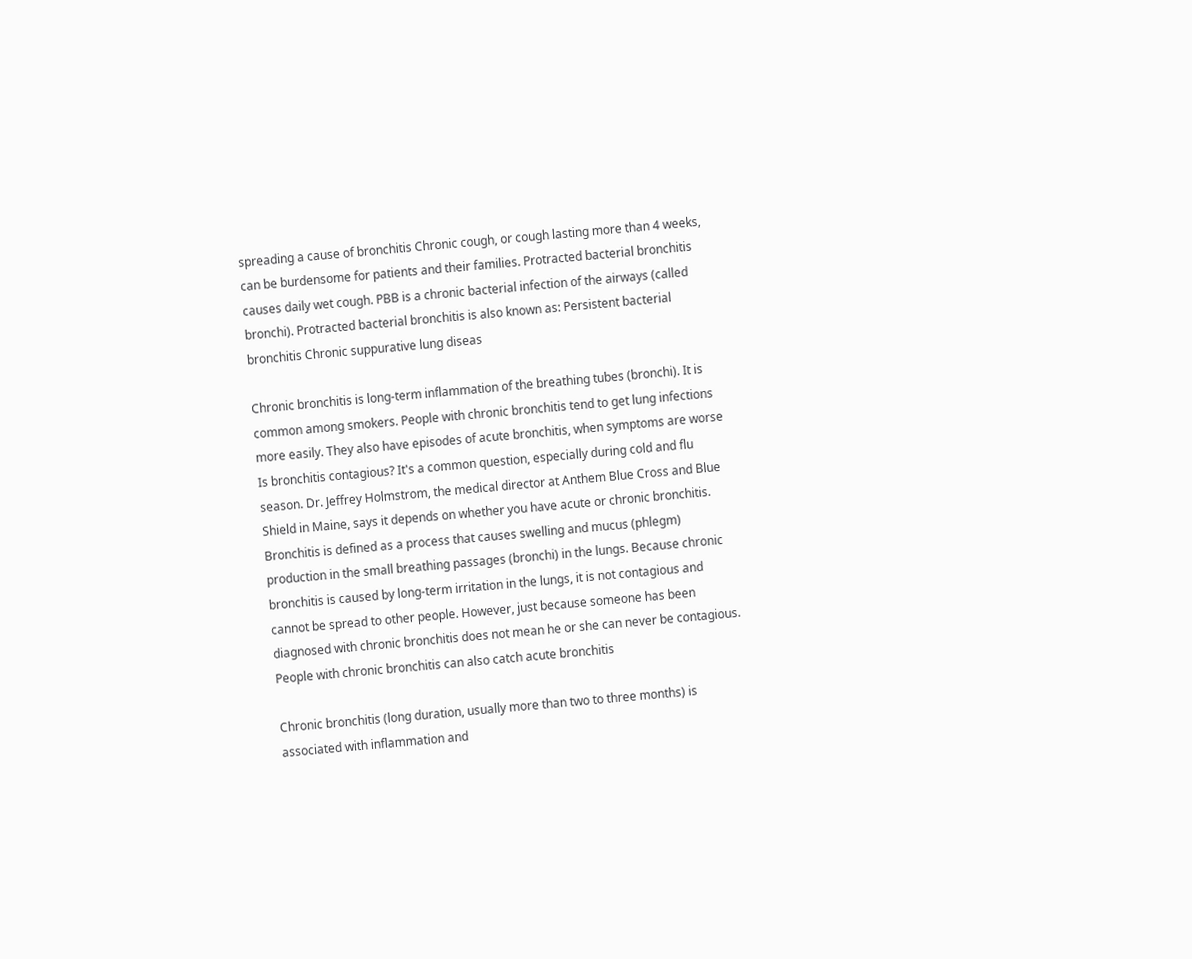spreading a cause of bronchitis Chronic cough, or cough lasting more than 4 weeks, can be burdensome for patients and their families. Protracted bacterial bronchitis causes daily wet cough. PBB is a chronic bacterial infection of the airways (called bronchi). Protracted bacterial bronchitis is also known as: Persistent bacterial bronchitis Chronic suppurative lung diseas

Chronic bronchitis is long-term inflammation of the breathing tubes (bronchi). It is common among smokers. People with chronic bronchitis tend to get lung infections more easily. They also have episodes of acute bronchitis, when symptoms are worse Is bronchitis contagious? It's a common question, especially during cold and flu season. Dr. Jeffrey Holmstrom, the medical director at Anthem Blue Cross and Blue Shield in Maine, says it depends on whether you have acute or chronic bronchitis. Bronchitis is defined as a process that causes swelling and mucus (phlegm) production in the small breathing passages (bronchi) in the lungs. Because chronic bronchitis is caused by long-term irritation in the lungs, it is not contagious and cannot be spread to other people. However, just because someone has been diagnosed with chronic bronchitis does not mean he or she can never be contagious. People with chronic bronchitis can also catch acute bronchitis

Chronic bronchitis (long duration, usually more than two to three months) is associated with inflammation and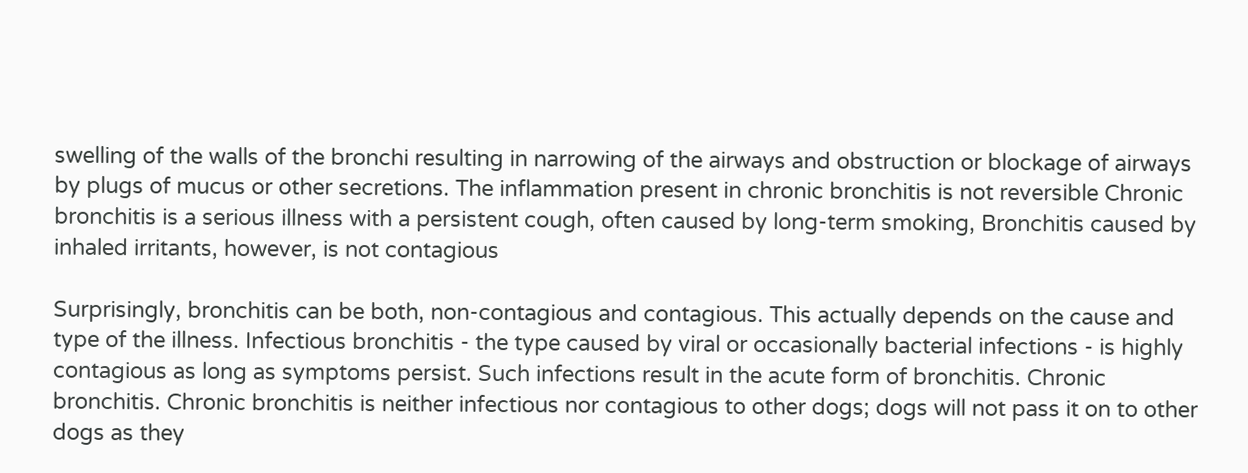swelling of the walls of the bronchi resulting in narrowing of the airways and obstruction or blockage of airways by plugs of mucus or other secretions. The inflammation present in chronic bronchitis is not reversible Chronic bronchitis is a serious illness with a persistent cough, often caused by long-term smoking, Bronchitis caused by inhaled irritants, however, is not contagious

Surprisingly, bronchitis can be both, non-contagious and contagious. This actually depends on the cause and type of the illness. Infectious bronchitis - the type caused by viral or occasionally bacterial infections - is highly contagious as long as symptoms persist. Such infections result in the acute form of bronchitis. Chronic bronchitis. Chronic bronchitis is neither infectious nor contagious to other dogs; dogs will not pass it on to other dogs as they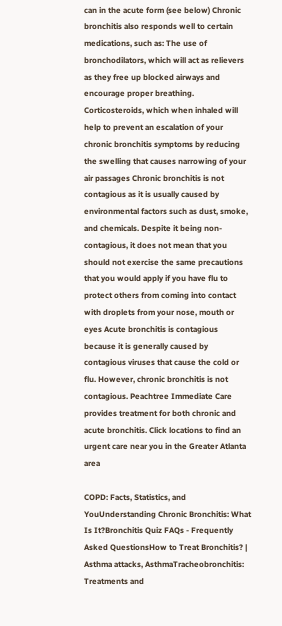can in the acute form (see below) Chronic bronchitis also responds well to certain medications, such as: The use of bronchodilators, which will act as relievers as they free up blocked airways and encourage proper breathing. Corticosteroids, which when inhaled will help to prevent an escalation of your chronic bronchitis symptoms by reducing the swelling that causes narrowing of your air passages Chronic bronchitis is not contagious as it is usually caused by environmental factors such as dust, smoke, and chemicals. Despite it being non-contagious, it does not mean that you should not exercise the same precautions that you would apply if you have flu to protect others from coming into contact with droplets from your nose, mouth or eyes Acute bronchitis is contagious because it is generally caused by contagious viruses that cause the cold or flu. However, chronic bronchitis is not contagious. Peachtree Immediate Care provides treatment for both chronic and acute bronchitis. Click locations to find an urgent care near you in the Greater Atlanta area

COPD: Facts, Statistics, and YouUnderstanding Chronic Bronchitis: What Is It?Bronchitis Quiz FAQs - Frequently Asked QuestionsHow to Treat Bronchitis? | Asthma attacks, AsthmaTracheobronchitis: Treatments and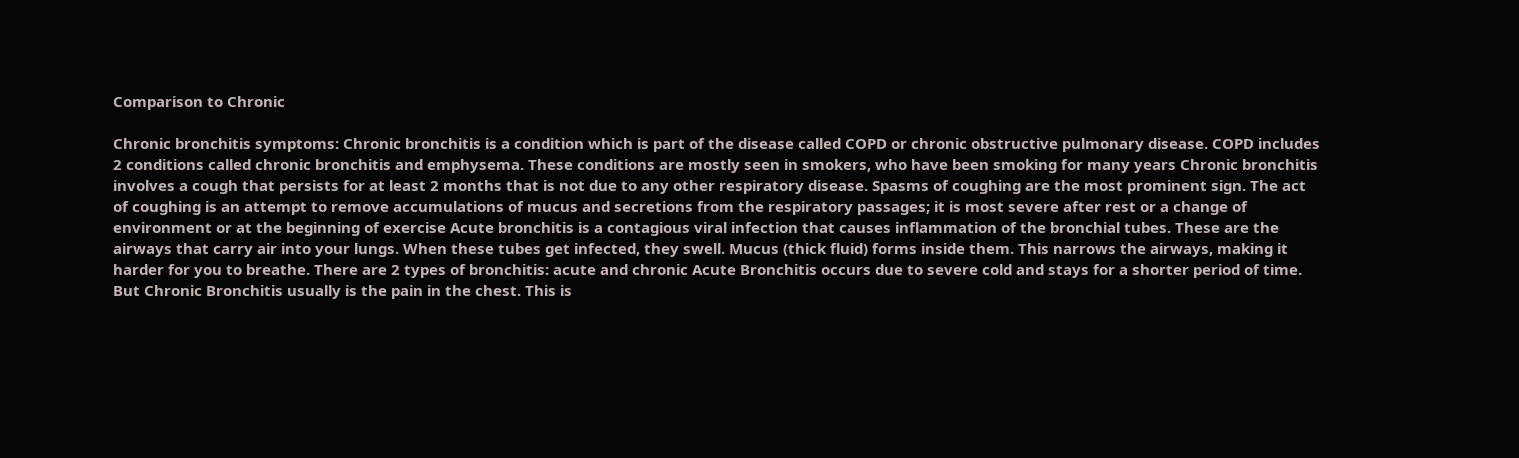Comparison to Chronic

Chronic bronchitis symptoms: Chronic bronchitis is a condition which is part of the disease called COPD or chronic obstructive pulmonary disease. COPD includes 2 conditions called chronic bronchitis and emphysema. These conditions are mostly seen in smokers, who have been smoking for many years Chronic bronchitis involves a cough that persists for at least 2 months that is not due to any other respiratory disease. Spasms of coughing are the most prominent sign. The act of coughing is an attempt to remove accumulations of mucus and secretions from the respiratory passages; it is most severe after rest or a change of environment or at the beginning of exercise Acute bronchitis is a contagious viral infection that causes inflammation of the bronchial tubes. These are the airways that carry air into your lungs. When these tubes get infected, they swell. Mucus (thick fluid) forms inside them. This narrows the airways, making it harder for you to breathe. There are 2 types of bronchitis: acute and chronic Acute Bronchitis occurs due to severe cold and stays for a shorter period of time. But Chronic Bronchitis usually is the pain in the chest. This is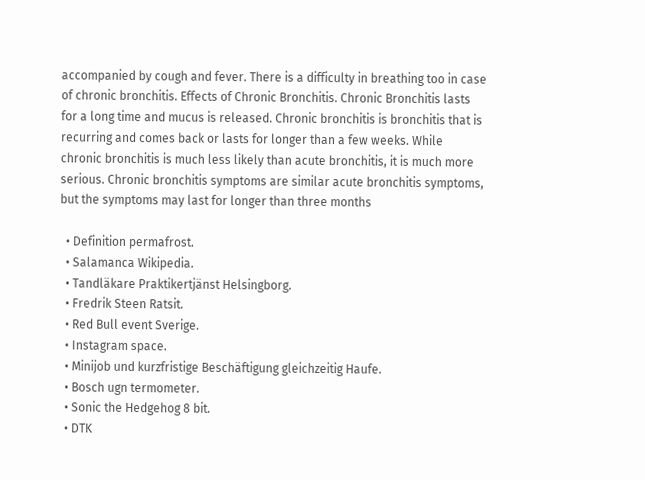accompanied by cough and fever. There is a difficulty in breathing too in case of chronic bronchitis. Effects of Chronic Bronchitis. Chronic Bronchitis lasts for a long time and mucus is released. Chronic bronchitis is bronchitis that is recurring and comes back or lasts for longer than a few weeks. While chronic bronchitis is much less likely than acute bronchitis, it is much more serious. Chronic bronchitis symptoms are similar acute bronchitis symptoms, but the symptoms may last for longer than three months

  • Definition permafrost.
  • Salamanca Wikipedia.
  • Tandläkare Praktikertjänst Helsingborg.
  • Fredrik Steen Ratsit.
  • Red Bull event Sverige.
  • Instagram space.
  • Minijob und kurzfristige Beschäftigung gleichzeitig Haufe.
  • Bosch ugn termometer.
  • Sonic the Hedgehog 8 bit.
  • DTK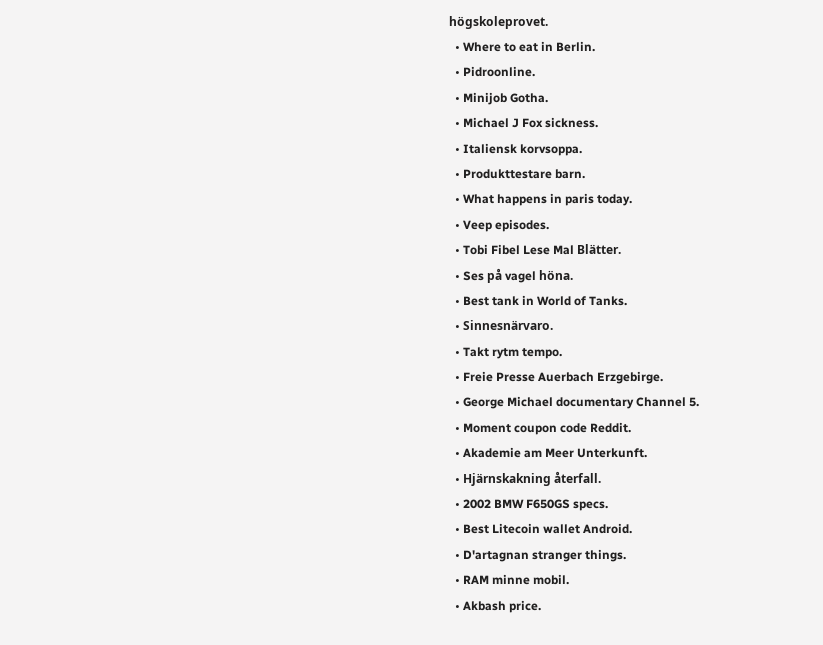högskoleprovet.
  • Where to eat in Berlin.
  • Pidroonline.
  • Minijob Gotha.
  • Michael J Fox sickness.
  • Italiensk korvsoppa.
  • Produkttestare barn.
  • What happens in paris today.
  • Veep episodes.
  • Tobi Fibel Lese Mal Blätter.
  • Ses på vagel höna.
  • Best tank in World of Tanks.
  • Sinnesnärvaro.
  • Takt rytm tempo.
  • Freie Presse Auerbach Erzgebirge.
  • George Michael documentary Channel 5.
  • Moment coupon code Reddit.
  • Akademie am Meer Unterkunft.
  • Hjärnskakning återfall.
  • 2002 BMW F650GS specs.
  • Best Litecoin wallet Android.
  • D'artagnan stranger things.
  • RAM minne mobil.
  • Akbash price.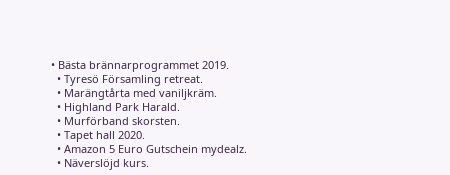• Bästa brännarprogrammet 2019.
  • Tyresö Församling retreat.
  • Marängtårta med vaniljkräm.
  • Highland Park Harald.
  • Murförband skorsten.
  • Tapet hall 2020.
  • Amazon 5 Euro Gutschein mydealz.
  • Näverslöjd kurs.